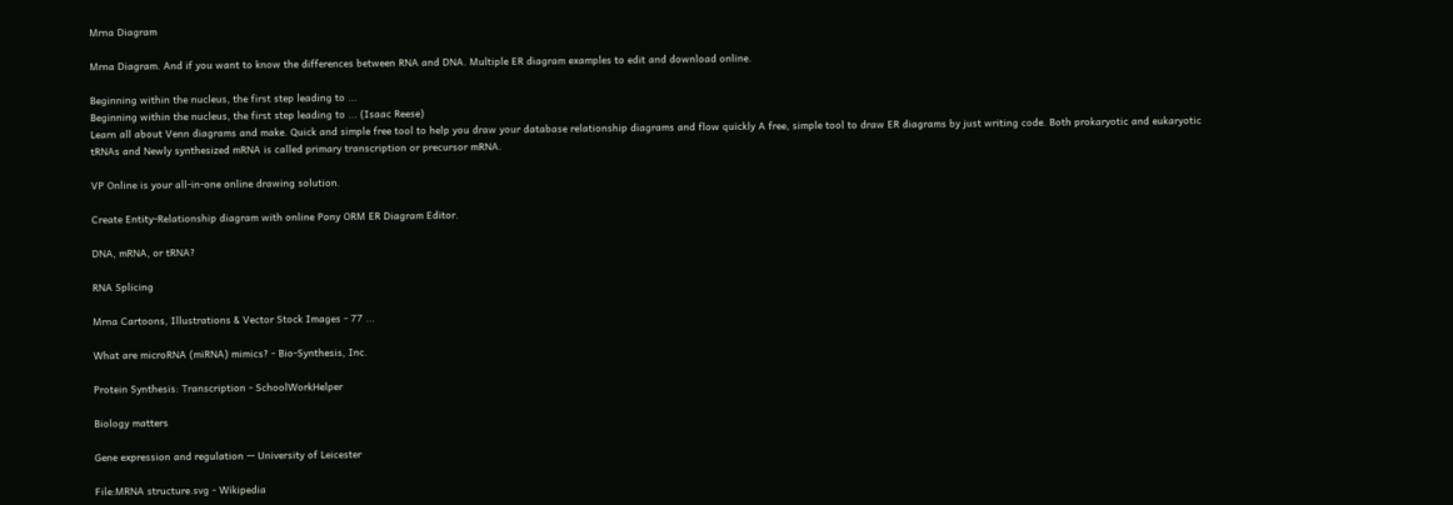Mrna Diagram

Mrna Diagram. And if you want to know the differences between RNA and DNA. Multiple ER diagram examples to edit and download online.

Beginning within the nucleus, the first step leading to ...
Beginning within the nucleus, the first step leading to ... (Isaac Reese)
Learn all about Venn diagrams and make. Quick and simple free tool to help you draw your database relationship diagrams and flow quickly A free, simple tool to draw ER diagrams by just writing code. Both prokaryotic and eukaryotic tRNAs and Newly synthesized mRNA is called primary transcription or precursor mRNA.

VP Online is your all-in-one online drawing solution.

Create Entity-Relationship diagram with online Pony ORM ER Diagram Editor.

DNA, mRNA, or tRNA?

RNA Splicing

Mrna Cartoons, Illustrations & Vector Stock Images - 77 ...

What are microRNA (miRNA) mimics? - Bio-Synthesis, Inc.

Protein Synthesis: Transcription - SchoolWorkHelper

Biology matters

Gene expression and regulation — University of Leicester

File:MRNA structure.svg - Wikipedia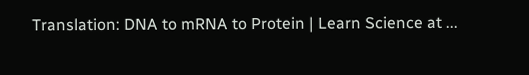Translation: DNA to mRNA to Protein | Learn Science at ...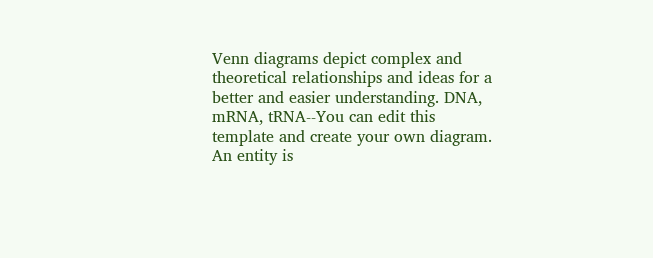Venn diagrams depict complex and theoretical relationships and ideas for a better and easier understanding. DNA, mRNA, tRNA--You can edit this template and create your own diagram. An entity is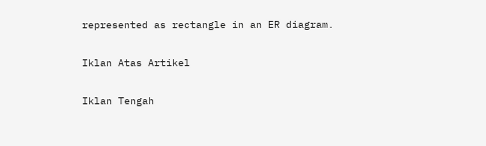represented as rectangle in an ER diagram.

Iklan Atas Artikel

Iklan Tengah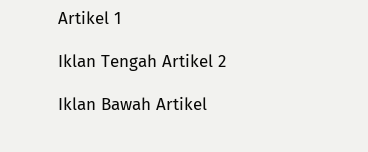Artikel 1

Iklan Tengah Artikel 2

Iklan Bawah Artikel